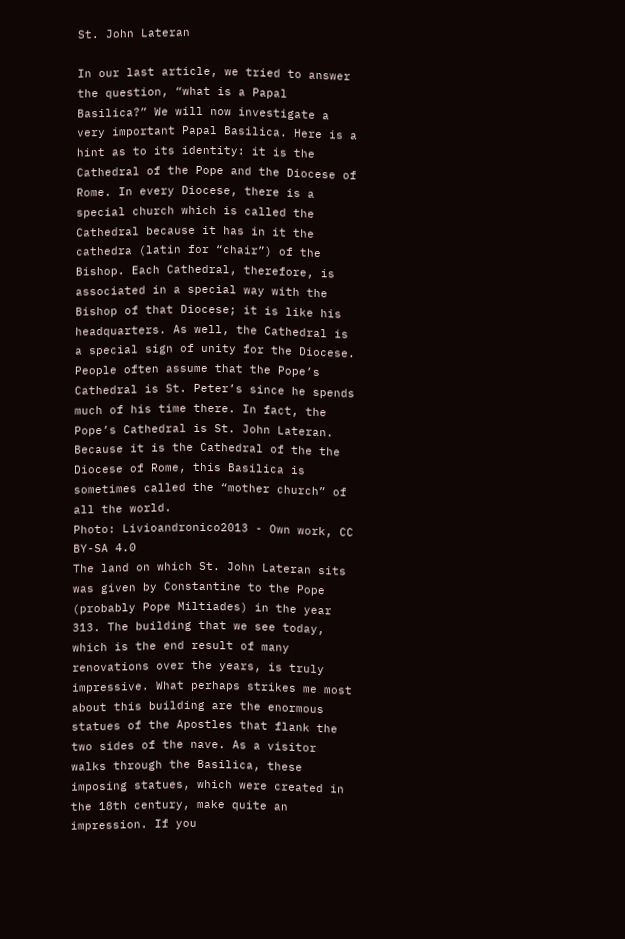St. John Lateran

In our last article, we tried to answer the question, “what is a Papal Basilica?” We will now investigate a very important Papal Basilica. Here is a hint as to its identity: it is the Cathedral of the Pope and the Diocese of Rome. In every Diocese, there is a special church which is called the Cathedral because it has in it the cathedra (latin for “chair”) of the Bishop. Each Cathedral, therefore, is associated in a special way with the Bishop of that Diocese; it is like his headquarters. As well, the Cathedral is a special sign of unity for the Diocese. People often assume that the Pope’s Cathedral is St. Peter’s since he spends much of his time there. In fact, the Pope’s Cathedral is St. John Lateran. Because it is the Cathedral of the the Diocese of Rome, this Basilica is sometimes called the “mother church” of all the world.
Photo: Livioandronico2013 - Own work, CC BY-SA 4.0
The land on which St. John Lateran sits was given by Constantine to the Pope (probably Pope Miltiades) in the year 313. The building that we see today, which is the end result of many renovations over the years, is truly impressive. What perhaps strikes me most about this building are the enormous statues of the Apostles that flank the two sides of the nave. As a visitor walks through the Basilica, these imposing statues, which were created in the 18th century, make quite an impression. If you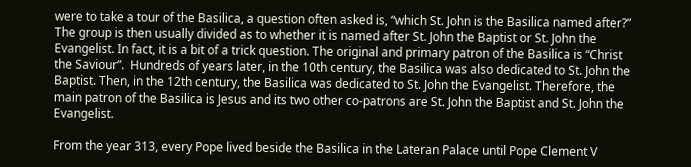were to take a tour of the Basilica, a question often asked is, “which St. John is the Basilica named after?” The group is then usually divided as to whether it is named after St. John the Baptist or St. John the Evangelist. In fact, it is a bit of a trick question. The original and primary patron of the Basilica is “Christ the Saviour”.  Hundreds of years later, in the 10th century, the Basilica was also dedicated to St. John the Baptist. Then, in the 12th century, the Basilica was dedicated to St. John the Evangelist. Therefore, the main patron of the Basilica is Jesus and its two other co-patrons are St. John the Baptist and St. John the Evangelist.

From the year 313, every Pope lived beside the Basilica in the Lateran Palace until Pope Clement V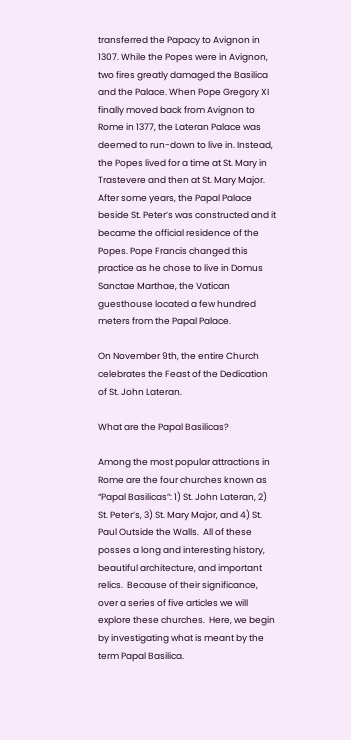transferred the Papacy to Avignon in 1307. While the Popes were in Avignon, two fires greatly damaged the Basilica and the Palace. When Pope Gregory XI finally moved back from Avignon to Rome in 1377, the Lateran Palace was deemed to run-down to live in. Instead, the Popes lived for a time at St. Mary in Trastevere and then at St. Mary Major. After some years, the Papal Palace beside St. Peter’s was constructed and it became the official residence of the Popes. Pope Francis changed this practice as he chose to live in Domus Sanctae Marthae, the Vatican guesthouse located a few hundred meters from the Papal Palace.

On November 9th, the entire Church celebrates the Feast of the Dedication of St. John Lateran.

What are the Papal Basilicas?

Among the most popular attractions in Rome are the four churches known as “Papal Basilicas”: 1) St. John Lateran, 2) St. Peter’s, 3) St. Mary Major, and 4) St. Paul Outside the Walls.  All of these posses a long and interesting history, beautiful architecture, and important relics.  Because of their significance, over a series of five articles we will explore these churches.  Here, we begin by investigating what is meant by the term Papal Basilica.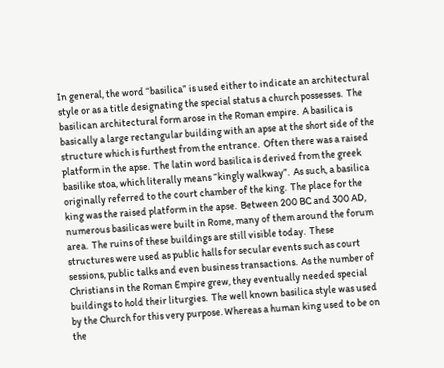In general, the word “basilica” is used either to indicate an architectural style or as a title designating the special status a church possesses.  The basilican architectural form arose in the Roman empire.  A basilica is basically a large rectangular building with an apse at the short side of the structure which is furthest from the entrance.  Often there was a raised platform in the apse.  The latin word basilica is derived from the greek basilike stoa, which literally means “kingly walkway”.  As such, a basilica originally referred to the court chamber of the king.  The place for the king was the raised platform in the apse.  Between 200 BC and 300 AD, numerous basilicas were built in Rome, many of them around the forum area.  The ruins of these buildings are still visible today.  These structures were used as public halls for secular events such as court sessions, public talks and even business transactions.  As the number of Christians in the Roman Empire grew, they eventually needed special buildings to hold their liturgies.  The well known basilica style was used by the Church for this very purpose. Whereas a human king used to be on the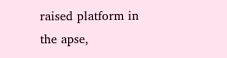raised platform in the apse,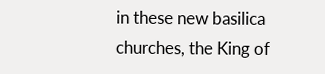in these new basilica churches, the King of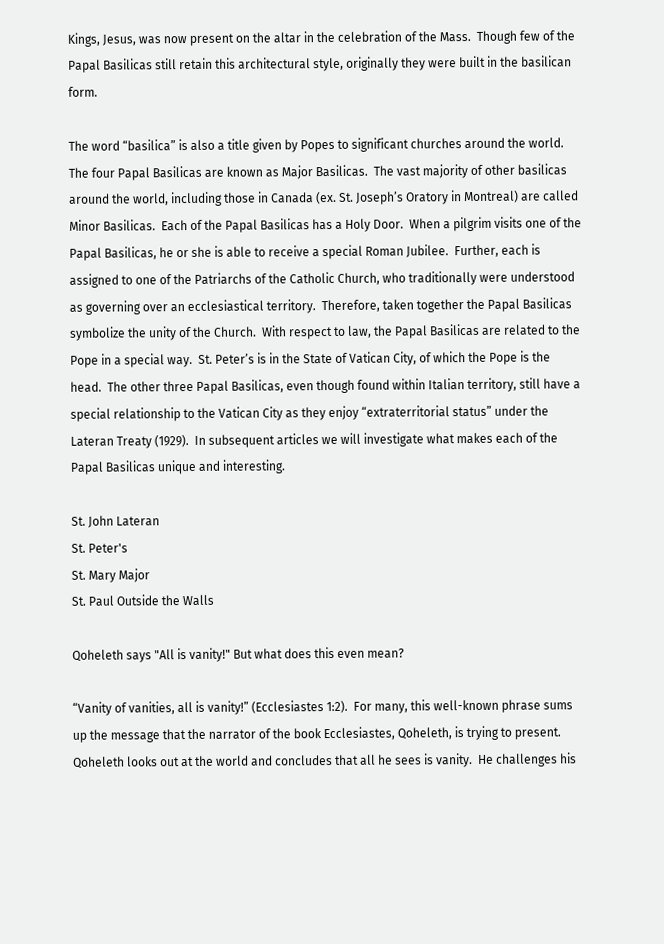Kings, Jesus, was now present on the altar in the celebration of the Mass.  Though few of the Papal Basilicas still retain this architectural style, originally they were built in the basilican form.

The word “basilica” is also a title given by Popes to significant churches around the world.  The four Papal Basilicas are known as Major Basilicas.  The vast majority of other basilicas around the world, including those in Canada (ex. St. Joseph’s Oratory in Montreal) are called Minor Basilicas.  Each of the Papal Basilicas has a Holy Door.  When a pilgrim visits one of the Papal Basilicas, he or she is able to receive a special Roman Jubilee.  Further, each is assigned to one of the Patriarchs of the Catholic Church, who traditionally were understood as governing over an ecclesiastical territory.  Therefore, taken together the Papal Basilicas symbolize the unity of the Church.  With respect to law, the Papal Basilicas are related to the Pope in a special way.  St. Peter’s is in the State of Vatican City, of which the Pope is the head.  The other three Papal Basilicas, even though found within Italian territory, still have a special relationship to the Vatican City as they enjoy “extraterritorial status” under the Lateran Treaty (1929).  In subsequent articles we will investigate what makes each of the Papal Basilicas unique and interesting.

St. John Lateran
St. Peter's
St. Mary Major
St. Paul Outside the Walls

Qoheleth says "All is vanity!" But what does this even mean?

“Vanity of vanities, all is vanity!” (Ecclesiastes 1:2).  For many, this well-known phrase sums up the message that the narrator of the book Ecclesiastes, Qoheleth, is trying to present.  Qoheleth looks out at the world and concludes that all he sees is vanity.  He challenges his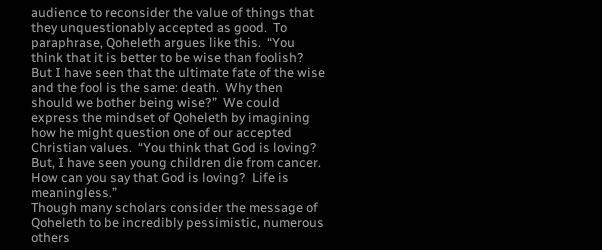audience to reconsider the value of things that they unquestionably accepted as good.  To paraphrase, Qoheleth argues like this.  “You think that it is better to be wise than foolish?  But I have seen that the ultimate fate of the wise and the fool is the same: death.  Why then should we bother being wise?”  We could express the mindset of Qoheleth by imagining how he might question one of our accepted Christian values.  “You think that God is loving?  But, I have seen young children die from cancer. How can you say that God is loving?  Life is meaningless.”
Though many scholars consider the message of Qoheleth to be incredibly pessimistic, numerous others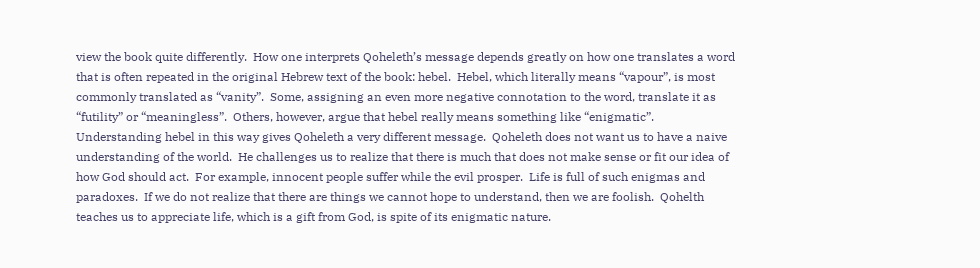view the book quite differently.  How one interprets Qoheleth’s message depends greatly on how one translates a word that is often repeated in the original Hebrew text of the book: hebel.  Hebel, which literally means “vapour”, is most commonly translated as “vanity”.  Some, assigning an even more negative connotation to the word, translate it as “futility” or “meaningless”.  Others, however, argue that hebel really means something like “enigmatic”.  Understanding hebel in this way gives Qoheleth a very different message.  Qoheleth does not want us to have a naive understanding of the world.  He challenges us to realize that there is much that does not make sense or fit our idea of how God should act.  For example, innocent people suffer while the evil prosper.  Life is full of such enigmas and paradoxes.  If we do not realize that there are things we cannot hope to understand, then we are foolish.  Qohelth teaches us to appreciate life, which is a gift from God, is spite of its enigmatic nature.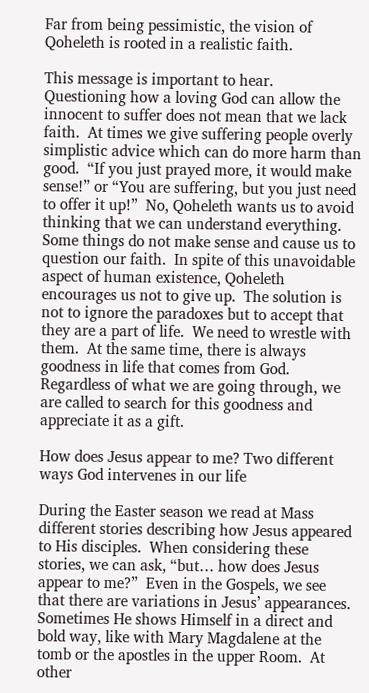Far from being pessimistic, the vision of Qoheleth is rooted in a realistic faith.

This message is important to hear.  Questioning how a loving God can allow the innocent to suffer does not mean that we lack faith.  At times we give suffering people overly simplistic advice which can do more harm than good.  “If you just prayed more, it would make sense!” or “You are suffering, but you just need to offer it up!”  No, Qoheleth wants us to avoid thinking that we can understand everything.  Some things do not make sense and cause us to question our faith.  In spite of this unavoidable aspect of human existence, Qoheleth encourages us not to give up.  The solution is not to ignore the paradoxes but to accept that they are a part of life.  We need to wrestle with them.  At the same time, there is always goodness in life that comes from God.  Regardless of what we are going through, we are called to search for this goodness and appreciate it as a gift.

How does Jesus appear to me? Two different ways God intervenes in our life

During the Easter season we read at Mass different stories describing how Jesus appeared to His disciples.  When considering these stories, we can ask, “but… how does Jesus appear to me?”  Even in the Gospels, we see that there are variations in Jesus’ appearances.  Sometimes He shows Himself in a direct and bold way, like with Mary Magdalene at the tomb or the apostles in the upper Room.  At other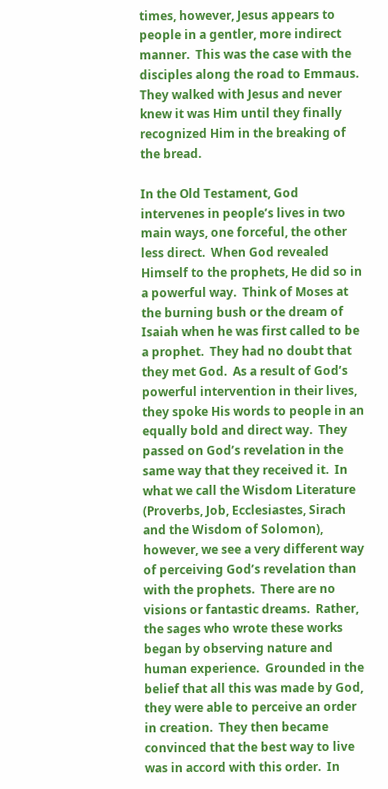times, however, Jesus appears to people in a gentler, more indirect manner.  This was the case with the disciples along the road to Emmaus.  They walked with Jesus and never knew it was Him until they finally recognized Him in the breaking of the bread.

In the Old Testament, God intervenes in people’s lives in two main ways, one forceful, the other less direct.  When God revealed Himself to the prophets, He did so in a powerful way.  Think of Moses at the burning bush or the dream of Isaiah when he was first called to be a prophet.  They had no doubt that they met God.  As a result of God’s powerful intervention in their lives, they spoke His words to people in an equally bold and direct way.  They passed on God’s revelation in the same way that they received it.  In what we call the Wisdom Literature (Proverbs, Job, Ecclesiastes, Sirach and the Wisdom of Solomon), however, we see a very different way of perceiving God’s revelation than with the prophets.  There are no visions or fantastic dreams.  Rather, the sages who wrote these works began by observing nature and human experience.  Grounded in the belief that all this was made by God, they were able to perceive an order in creation.  They then became convinced that the best way to live was in accord with this order.  In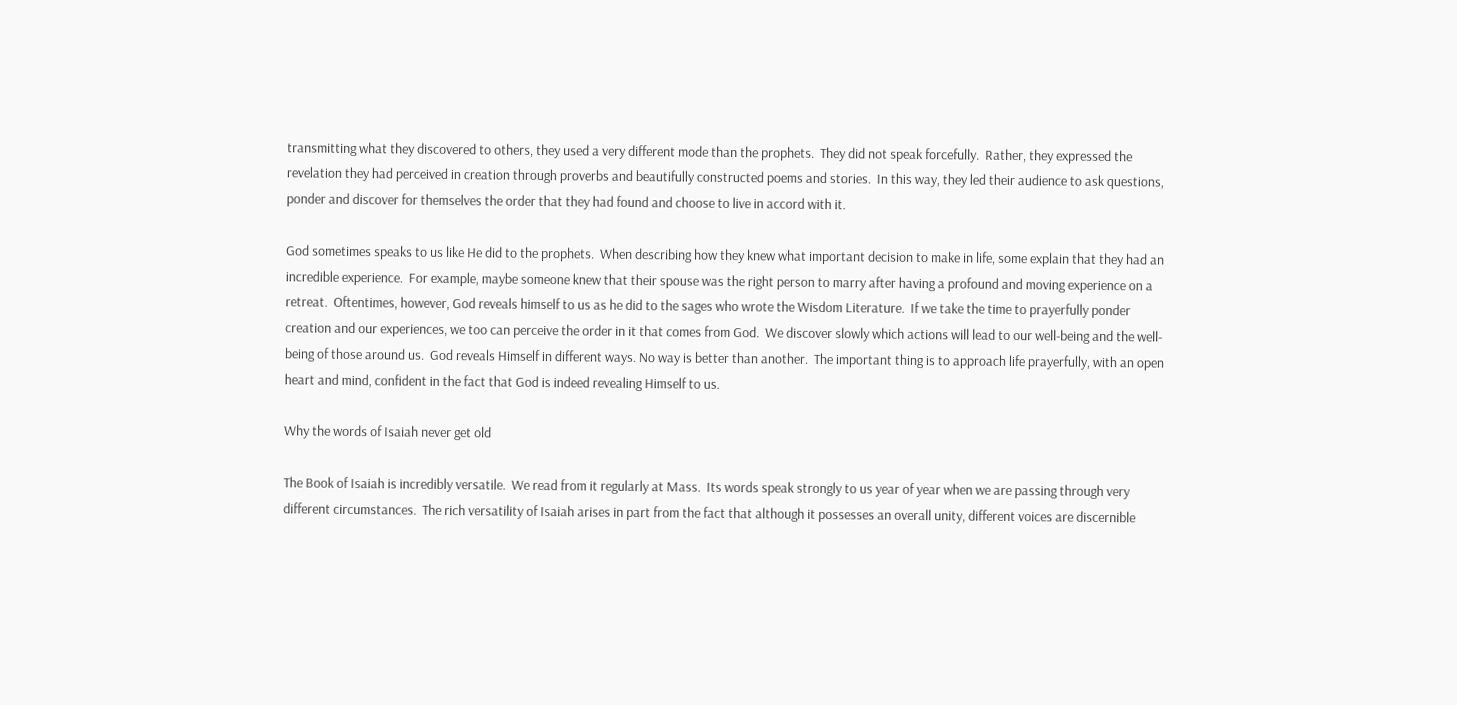transmitting what they discovered to others, they used a very different mode than the prophets.  They did not speak forcefully.  Rather, they expressed the revelation they had perceived in creation through proverbs and beautifully constructed poems and stories.  In this way, they led their audience to ask questions, ponder and discover for themselves the order that they had found and choose to live in accord with it.

God sometimes speaks to us like He did to the prophets.  When describing how they knew what important decision to make in life, some explain that they had an incredible experience.  For example, maybe someone knew that their spouse was the right person to marry after having a profound and moving experience on a retreat.  Oftentimes, however, God reveals himself to us as he did to the sages who wrote the Wisdom Literature.  If we take the time to prayerfully ponder creation and our experiences, we too can perceive the order in it that comes from God.  We discover slowly which actions will lead to our well-being and the well-being of those around us.  God reveals Himself in different ways. No way is better than another.  The important thing is to approach life prayerfully, with an open heart and mind, confident in the fact that God is indeed revealing Himself to us.

Why the words of Isaiah never get old

The Book of Isaiah is incredibly versatile.  We read from it regularly at Mass.  Its words speak strongly to us year of year when we are passing through very different circumstances.  The rich versatility of Isaiah arises in part from the fact that although it possesses an overall unity, different voices are discernible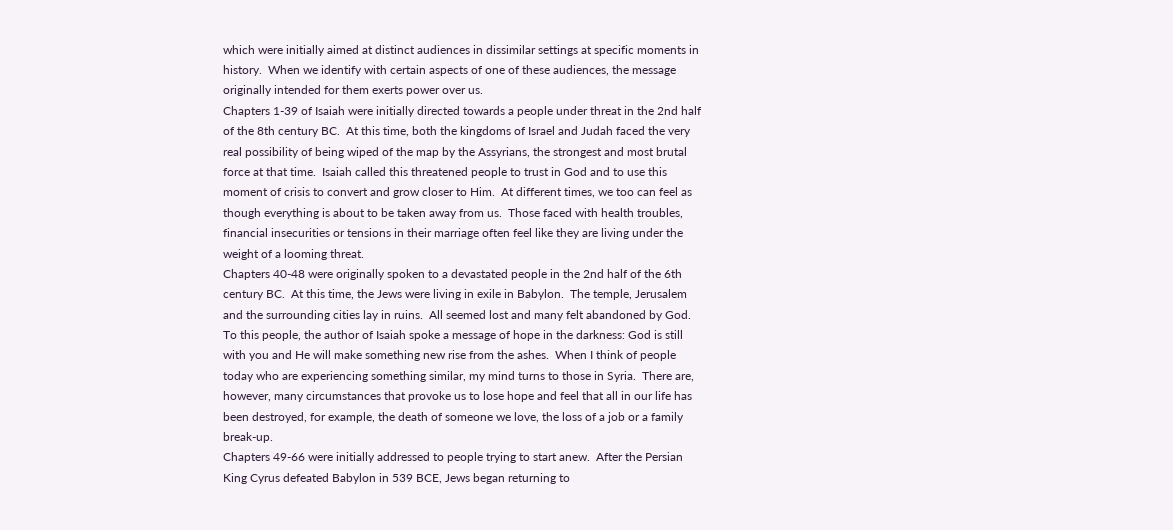which were initially aimed at distinct audiences in dissimilar settings at specific moments in history.  When we identify with certain aspects of one of these audiences, the message originally intended for them exerts power over us.
Chapters 1-39 of Isaiah were initially directed towards a people under threat in the 2nd half of the 8th century BC.  At this time, both the kingdoms of Israel and Judah faced the very real possibility of being wiped of the map by the Assyrians, the strongest and most brutal force at that time.  Isaiah called this threatened people to trust in God and to use this moment of crisis to convert and grow closer to Him.  At different times, we too can feel as though everything is about to be taken away from us.  Those faced with health troubles, financial insecurities or tensions in their marriage often feel like they are living under the weight of a looming threat.
Chapters 40-48 were originally spoken to a devastated people in the 2nd half of the 6th century BC.  At this time, the Jews were living in exile in Babylon.  The temple, Jerusalem and the surrounding cities lay in ruins.  All seemed lost and many felt abandoned by God.  To this people, the author of Isaiah spoke a message of hope in the darkness: God is still with you and He will make something new rise from the ashes.  When I think of people today who are experiencing something similar, my mind turns to those in Syria.  There are, however, many circumstances that provoke us to lose hope and feel that all in our life has been destroyed, for example, the death of someone we love, the loss of a job or a family break-up.
Chapters 49-66 were initially addressed to people trying to start anew.  After the Persian King Cyrus defeated Babylon in 539 BCE, Jews began returning to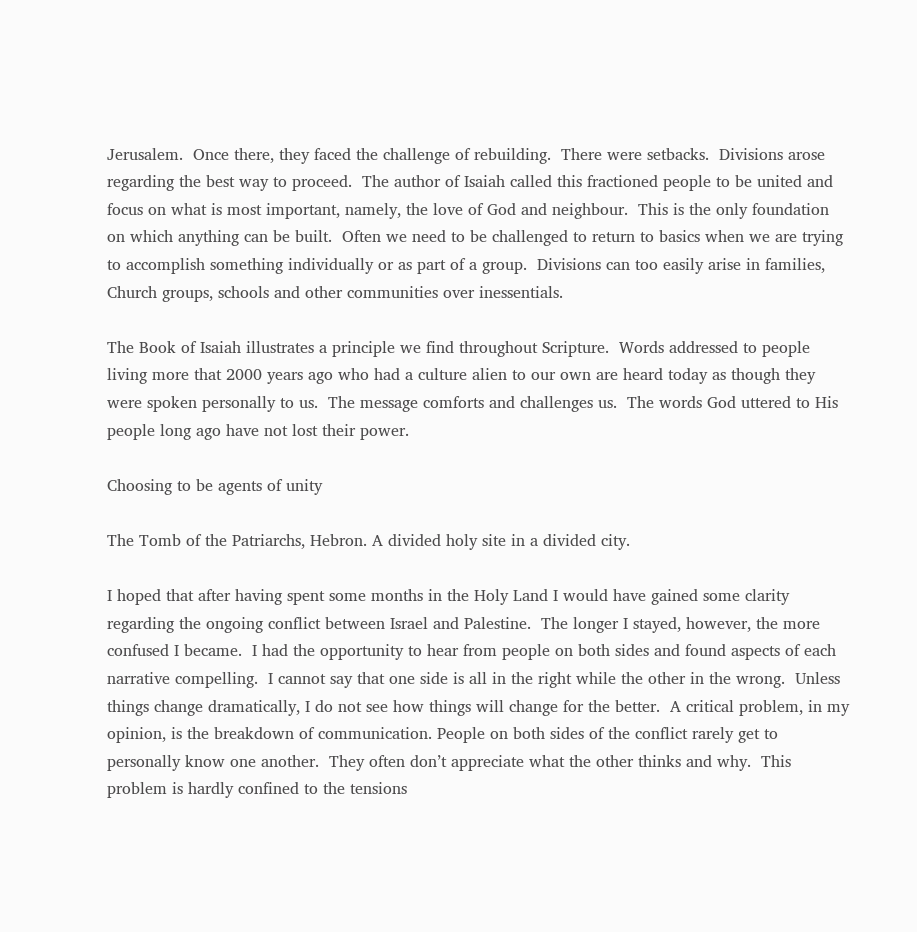Jerusalem.  Once there, they faced the challenge of rebuilding.  There were setbacks.  Divisions arose regarding the best way to proceed.  The author of Isaiah called this fractioned people to be united and focus on what is most important, namely, the love of God and neighbour.  This is the only foundation on which anything can be built.  Often we need to be challenged to return to basics when we are trying to accomplish something individually or as part of a group.  Divisions can too easily arise in families, Church groups, schools and other communities over inessentials.

The Book of Isaiah illustrates a principle we find throughout Scripture.  Words addressed to people living more that 2000 years ago who had a culture alien to our own are heard today as though they were spoken personally to us.  The message comforts and challenges us.  The words God uttered to His people long ago have not lost their power.

Choosing to be agents of unity

The Tomb of the Patriarchs, Hebron. A divided holy site in a divided city.

I hoped that after having spent some months in the Holy Land I would have gained some clarity regarding the ongoing conflict between Israel and Palestine.  The longer I stayed, however, the more confused I became.  I had the opportunity to hear from people on both sides and found aspects of each narrative compelling.  I cannot say that one side is all in the right while the other in the wrong.  Unless things change dramatically, I do not see how things will change for the better.  A critical problem, in my opinion, is the breakdown of communication. People on both sides of the conflict rarely get to personally know one another.  They often don’t appreciate what the other thinks and why.  This problem is hardly confined to the tensions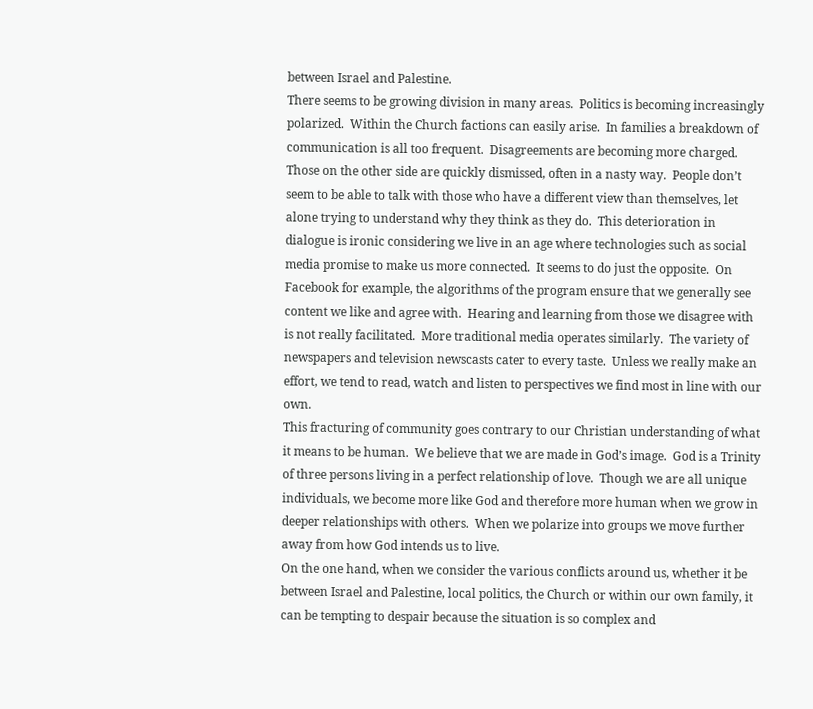between Israel and Palestine.
There seems to be growing division in many areas.  Politics is becoming increasingly polarized.  Within the Church factions can easily arise.  In families a breakdown of communication is all too frequent.  Disagreements are becoming more charged.  Those on the other side are quickly dismissed, often in a nasty way.  People don’t seem to be able to talk with those who have a different view than themselves, let alone trying to understand why they think as they do.  This deterioration in dialogue is ironic considering we live in an age where technologies such as social media promise to make us more connected.  It seems to do just the opposite.  On Facebook for example, the algorithms of the program ensure that we generally see content we like and agree with.  Hearing and learning from those we disagree with is not really facilitated.  More traditional media operates similarly.  The variety of newspapers and television newscasts cater to every taste.  Unless we really make an effort, we tend to read, watch and listen to perspectives we find most in line with our own.
This fracturing of community goes contrary to our Christian understanding of what it means to be human.  We believe that we are made in God’s image.  God is a Trinity of three persons living in a perfect relationship of love.  Though we are all unique individuals, we become more like God and therefore more human when we grow in deeper relationships with others.  When we polarize into groups we move further away from how God intends us to live.
On the one hand, when we consider the various conflicts around us, whether it be between Israel and Palestine, local politics, the Church or within our own family, it can be tempting to despair because the situation is so complex and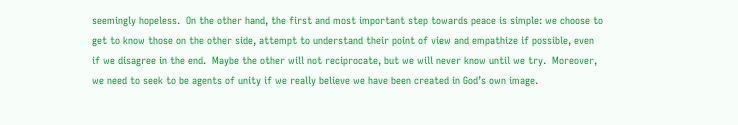seemingly hopeless.  On the other hand, the first and most important step towards peace is simple: we choose to get to know those on the other side, attempt to understand their point of view and empathize if possible, even if we disagree in the end.  Maybe the other will not reciprocate, but we will never know until we try.  Moreover, we need to seek to be agents of unity if we really believe we have been created in God’s own image.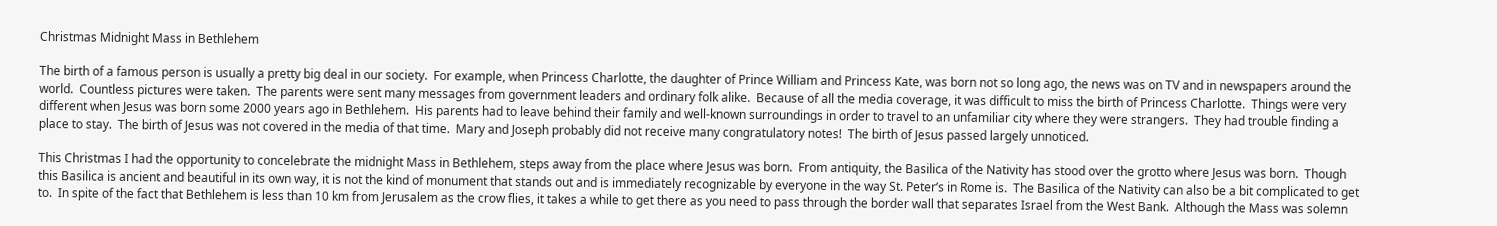Christmas Midnight Mass in Bethlehem

The birth of a famous person is usually a pretty big deal in our society.  For example, when Princess Charlotte, the daughter of Prince William and Princess Kate, was born not so long ago, the news was on TV and in newspapers around the world.  Countless pictures were taken.  The parents were sent many messages from government leaders and ordinary folk alike.  Because of all the media coverage, it was difficult to miss the birth of Princess Charlotte.  Things were very different when Jesus was born some 2000 years ago in Bethlehem.  His parents had to leave behind their family and well-known surroundings in order to travel to an unfamiliar city where they were strangers.  They had trouble finding a place to stay.  The birth of Jesus was not covered in the media of that time.  Mary and Joseph probably did not receive many congratulatory notes!  The birth of Jesus passed largely unnoticed.

This Christmas I had the opportunity to concelebrate the midnight Mass in Bethlehem, steps away from the place where Jesus was born.  From antiquity, the Basilica of the Nativity has stood over the grotto where Jesus was born.  Though this Basilica is ancient and beautiful in its own way, it is not the kind of monument that stands out and is immediately recognizable by everyone in the way St. Peter’s in Rome is.  The Basilica of the Nativity can also be a bit complicated to get to.  In spite of the fact that Bethlehem is less than 10 km from Jerusalem as the crow flies, it takes a while to get there as you need to pass through the border wall that separates Israel from the West Bank.  Although the Mass was solemn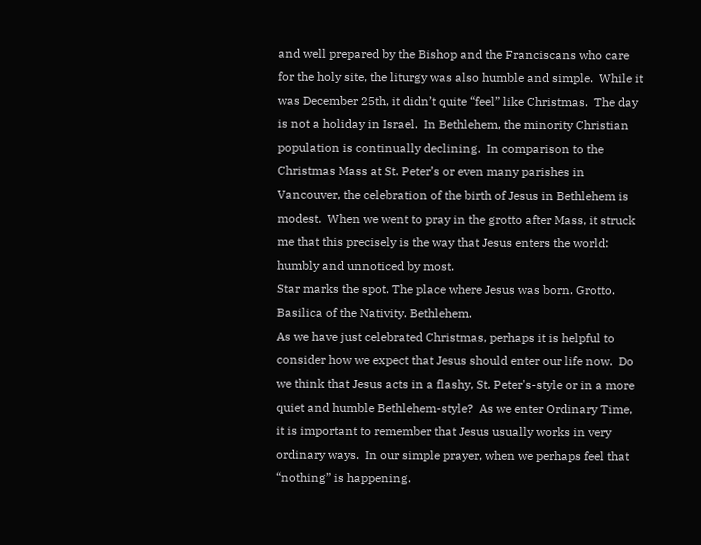and well prepared by the Bishop and the Franciscans who care for the holy site, the liturgy was also humble and simple.  While it was December 25th, it didn’t quite “feel” like Christmas.  The day is not a holiday in Israel.  In Bethlehem, the minority Christian population is continually declining.  In comparison to the Christmas Mass at St. Peter’s or even many parishes in Vancouver, the celebration of the birth of Jesus in Bethlehem is modest.  When we went to pray in the grotto after Mass, it struck me that this precisely is the way that Jesus enters the world: humbly and unnoticed by most.
Star marks the spot. The place where Jesus was born. Grotto.
Basilica of the Nativity. Bethlehem.
As we have just celebrated Christmas, perhaps it is helpful to consider how we expect that Jesus should enter our life now.  Do we think that Jesus acts in a flashy, St. Peter's-style or in a more quiet and humble Bethlehem-style?  As we enter Ordinary Time, it is important to remember that Jesus usually works in very ordinary ways.  In our simple prayer, when we perhaps feel that “nothing” is happening.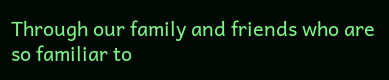Through our family and friends who are so familiar to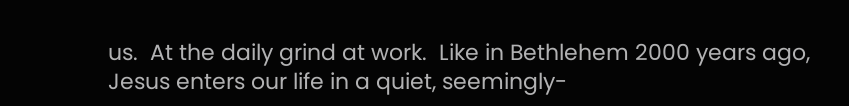us.  At the daily grind at work.  Like in Bethlehem 2000 years ago, Jesus enters our life in a quiet, seemingly-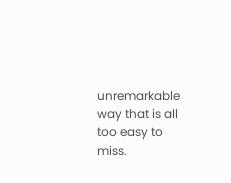unremarkable way that is all too easy to miss.